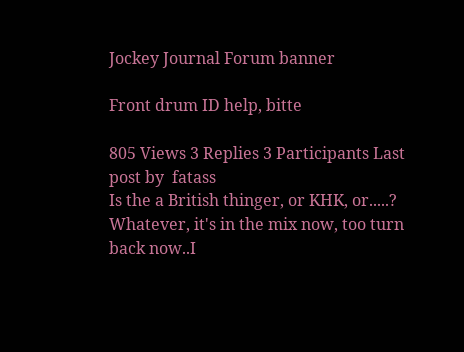Jockey Journal Forum banner

Front drum ID help, bitte

805 Views 3 Replies 3 Participants Last post by  fatass
Is the a British thinger, or KHK, or.....? Whatever, it's in the mix now, too turn back now..I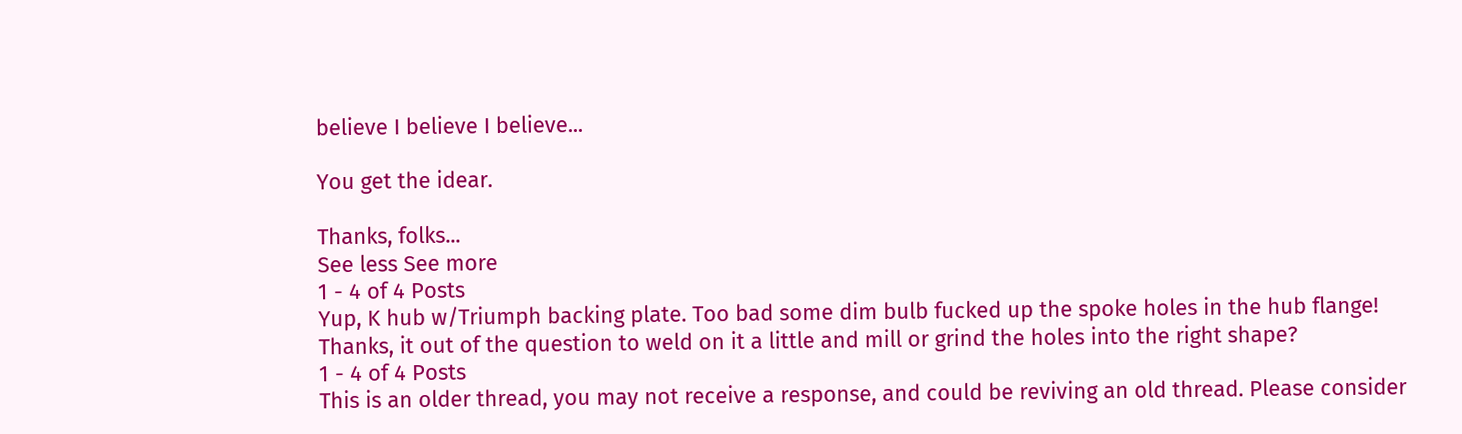believe I believe I believe...

You get the idear.

Thanks, folks...
See less See more
1 - 4 of 4 Posts
Yup, K hub w/Triumph backing plate. Too bad some dim bulb fucked up the spoke holes in the hub flange!
Thanks, it out of the question to weld on it a little and mill or grind the holes into the right shape?
1 - 4 of 4 Posts
This is an older thread, you may not receive a response, and could be reviving an old thread. Please consider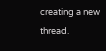creating a new thread.